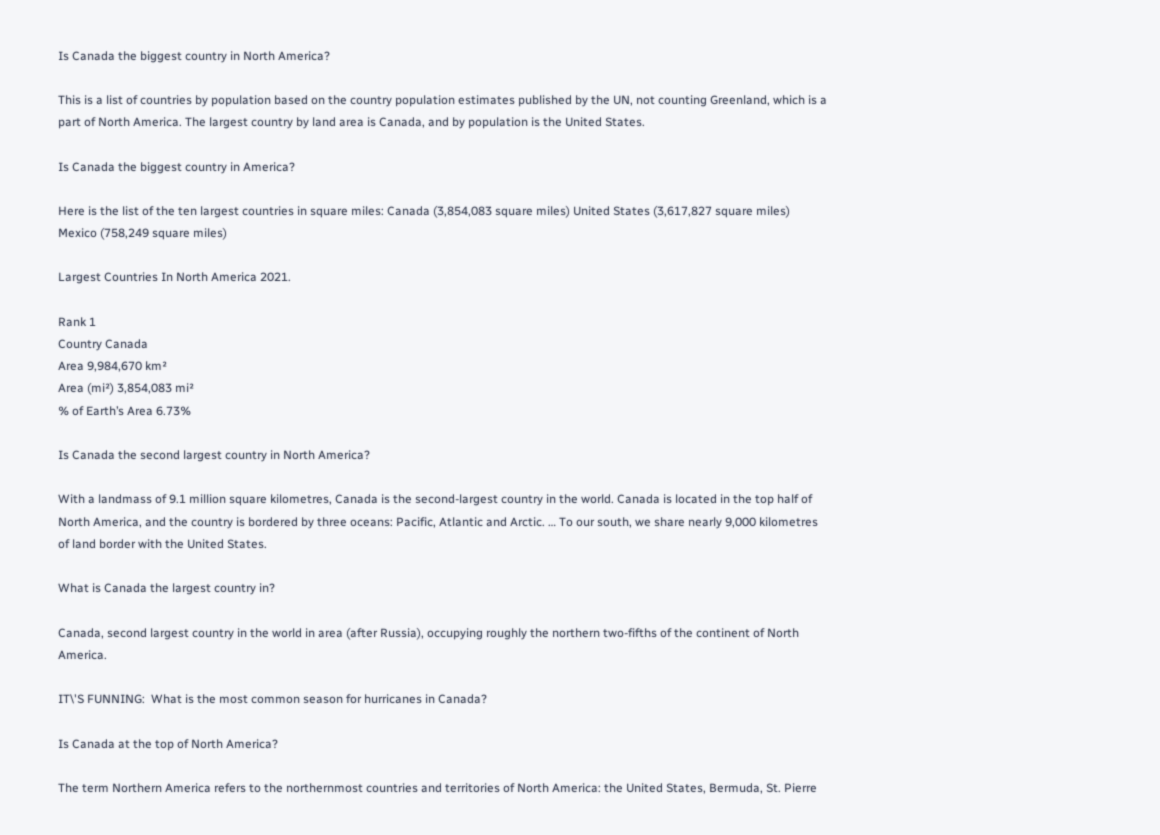Is Canada the biggest country in North America?

This is a list of countries by population based on the country population estimates published by the UN, not counting Greenland, which is a part of North America. The largest country by land area is Canada, and by population is the United States.

Is Canada the biggest country in America?

Here is the list of the ten largest countries in square miles: Canada (3,854,083 square miles) United States (3,617,827 square miles) Mexico (758,249 square miles)

Largest Countries In North America 2021.

Rank 1
Country Canada
Area 9,984,670 km²
Area (mi²) 3,854,083 mi²
% of Earth’s Area 6.73%

Is Canada the second largest country in North America?

With a landmass of 9.1 million square kilometres, Canada is the second-largest country in the world. Canada is located in the top half of North America, and the country is bordered by three oceans: Pacific, Atlantic and Arctic. … To our south, we share nearly 9,000 kilometres of land border with the United States.

What is Canada the largest country in?

Canada, second largest country in the world in area (after Russia), occupying roughly the northern two-fifths of the continent of North America.

IT\'S FUNNING:  What is the most common season for hurricanes in Canada?

Is Canada at the top of North America?

The term Northern America refers to the northernmost countries and territories of North America: the United States, Bermuda, St. Pierre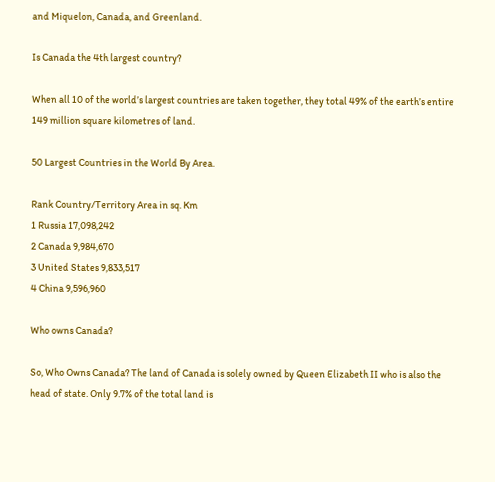and Miquelon, Canada, and Greenland.

Is Canada the 4th largest country?

When all 10 of the world’s largest countries are taken together, they total 49% of the earth’s entire 149 million square kilometres of land.

50 Largest Countries in the World By Area.

Rank Country/Territory Area in sq. Km
1 Russia 17,098,242
2 Canada 9,984,670
3 United States 9,833,517
4 China 9,596,960

Who owns Canada?

So, Who Owns Canada? The land of Canada is solely owned by Queen Elizabeth II who is also the head of state. Only 9.7% of the total land is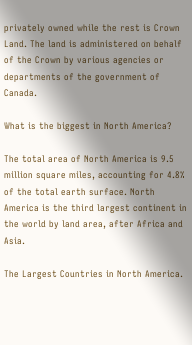privately owned while the rest is Crown Land. The land is administered on behalf of the Crown by various agencies or departments of the government of Canada.

What is the biggest in North America?

The total area of North America is 9.5 million square miles, accounting for 4.8% of the total earth surface. North America is the third largest continent in the world by land area, after Africa and Asia.

The Largest Countries in North America.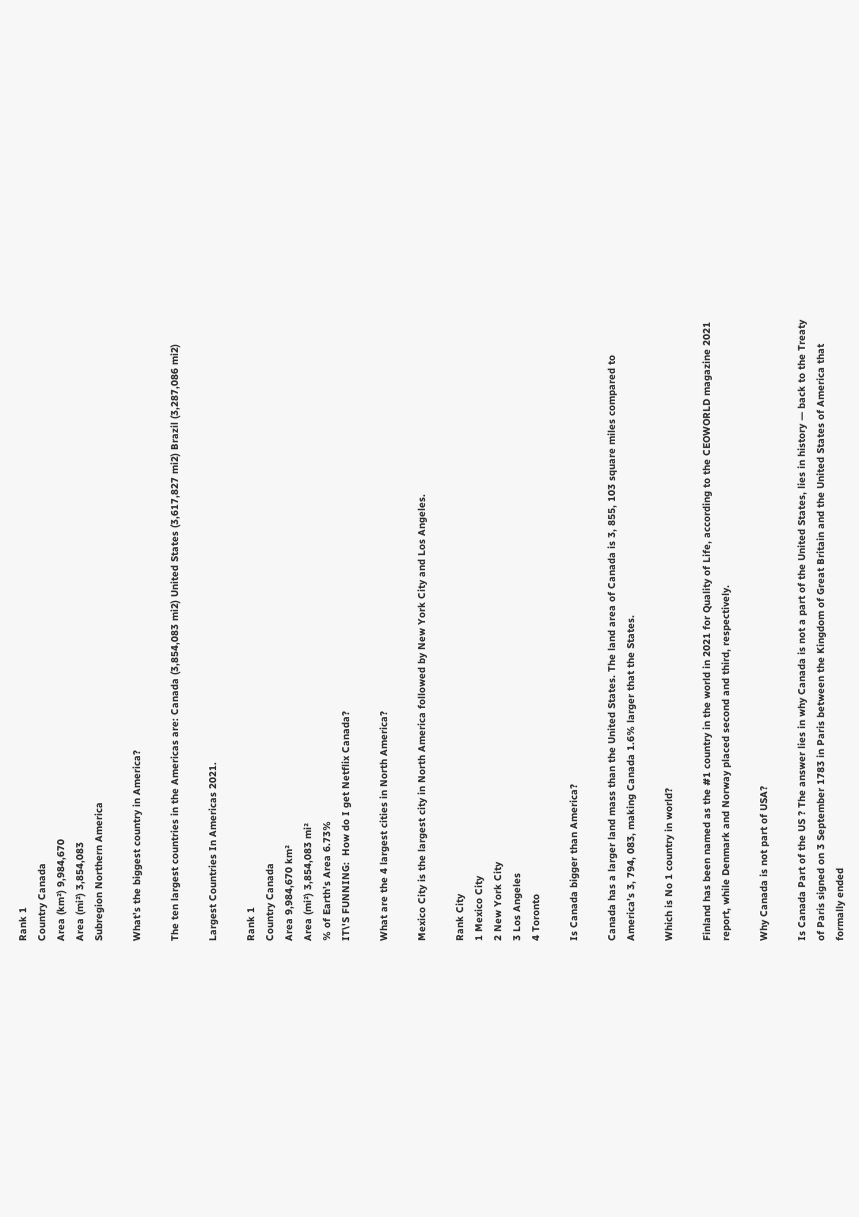Rank 1
Country Canada
Area (km²) 9,984,670
Area (mi²) 3,854,083
Subregion Northern America

What’s the biggest country in America?

The ten largest countries in the Americas are: Canada (3,854,083 mi2) United States (3,617,827 mi2) Brazil (3,287,086 mi2)

Largest Countries In Americas 2021.

Rank 1
Country Canada
Area 9,984,670 km²
Area (mi²) 3,854,083 mi²
% of Earth’s Area 6.73%
IT\'S FUNNING:  How do I get Netflix Canada?

What are the 4 largest cities in North America?

Mexico City is the largest city in North America followed by New York City and Los Angeles.

Rank City
1 Mexico City
2 New York City
3 Los Angeles
4 Toronto

Is Canada bigger than America?

Canada has a larger land mass than the United States. The land area of Canada is 3, 855, 103 square miles compared to America’s 3, 794, 083, making Canada 1.6% larger that the States.

Which is No 1 country in world?

Finland has been named as the #1 country in the world in 2021 for Quality of Life, according to the CEOWORLD magazine 2021 report, while Denmark and Norway placed second and third, respectively.

Why Canada is not part of USA?

Is Canada Part of the US ? The answer lies in why Canada is not a part of the United States, lies in history — back to the Treaty of Paris signed on 3 September 1783 in Paris between the Kingdom of Great Britain and the United States of America that formally ended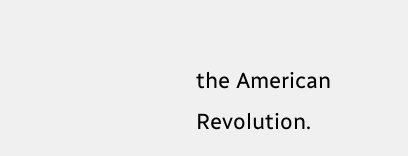the American Revolution.